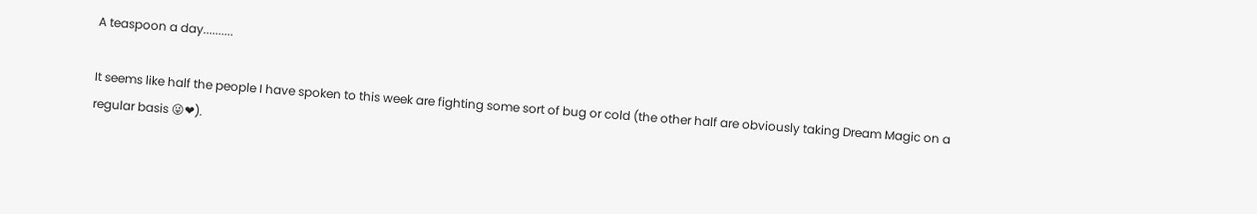A teaspoon a day..........

It seems like half the people I have spoken to this week are fighting some sort of bug or cold (the other half are obviously taking Dream Magic on a regular basis 😜❤).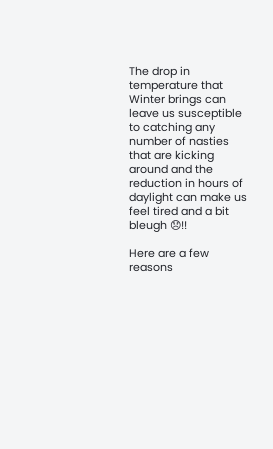The drop in temperature that Winter brings can leave us susceptible to catching any number of nasties that are kicking around and the reduction in hours of daylight can make us feel tired and a bit bleugh 😞!!

Here are a few reasons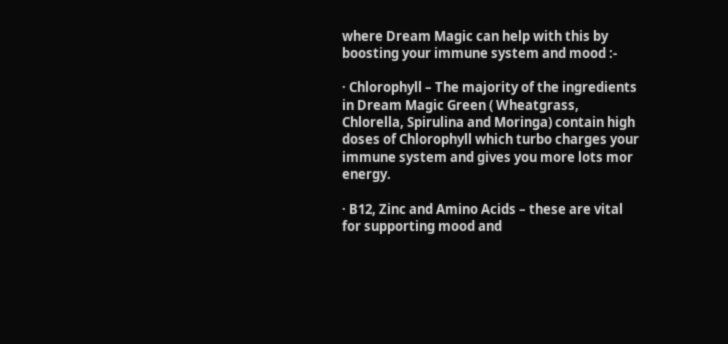where Dream Magic can help with this by boosting your immune system and mood :-

· Chlorophyll – The majority of the ingredients in Dream Magic Green ( Wheatgrass, Chlorella, Spirulina and Moringa) contain high doses of Chlorophyll which turbo charges your immune system and gives you more lots mor energy.

· B12, Zinc and Amino Acids – these are vital for supporting mood and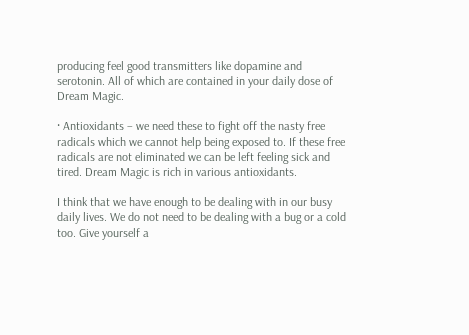producing feel good transmitters like dopamine and serotonin. All of which are contained in your daily dose of Dream Magic.

· Antioxidants – we need these to fight off the nasty free radicals which we cannot help being exposed to. If these free radicals are not eliminated we can be left feeling sick and tired. Dream Magic is rich in various antioxidants.

I think that we have enough to be dealing with in our busy daily lives. We do not need to be dealing with a bug or a cold too. Give yourself a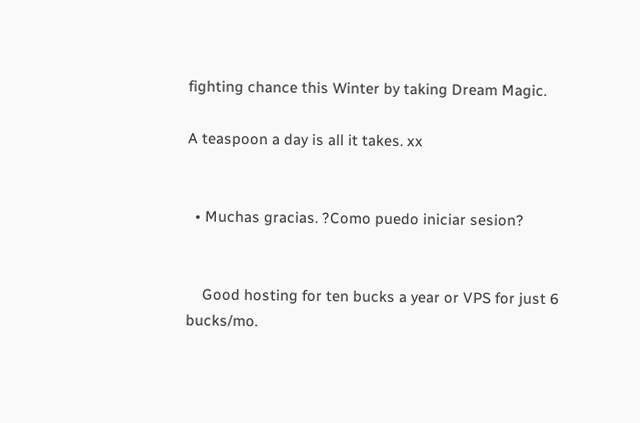fighting chance this Winter by taking Dream Magic.

A teaspoon a day is all it takes. xx


  • Muchas gracias. ?Como puedo iniciar sesion?


    Good hosting for ten bucks a year or VPS for just 6 bucks/mo.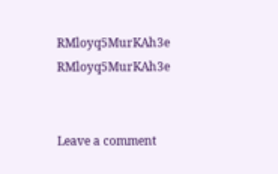RMloyq5MurKAh3e RMloyq5MurKAh3e


Leave a comment